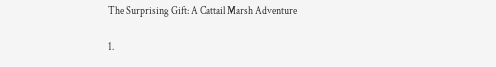The Surprising Gift: A Cattail Marsh Adventure

1.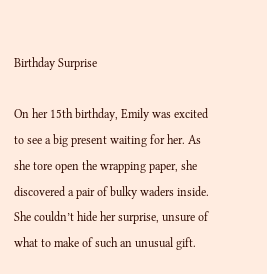Birthday Surprise

On her 15th birthday, Emily was excited to see a big present waiting for her. As she tore open the wrapping paper, she discovered a pair of bulky waders inside. She couldn’t hide her surprise, unsure of what to make of such an unusual gift.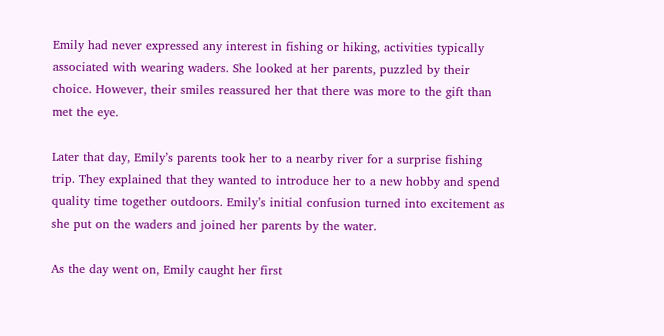Emily had never expressed any interest in fishing or hiking, activities typically associated with wearing waders. She looked at her parents, puzzled by their choice. However, their smiles reassured her that there was more to the gift than met the eye.

Later that day, Emily’s parents took her to a nearby river for a surprise fishing trip. They explained that they wanted to introduce her to a new hobby and spend quality time together outdoors. Emily’s initial confusion turned into excitement as she put on the waders and joined her parents by the water.

As the day went on, Emily caught her first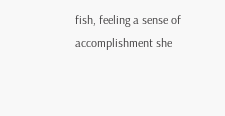fish, feeling a sense of accomplishment she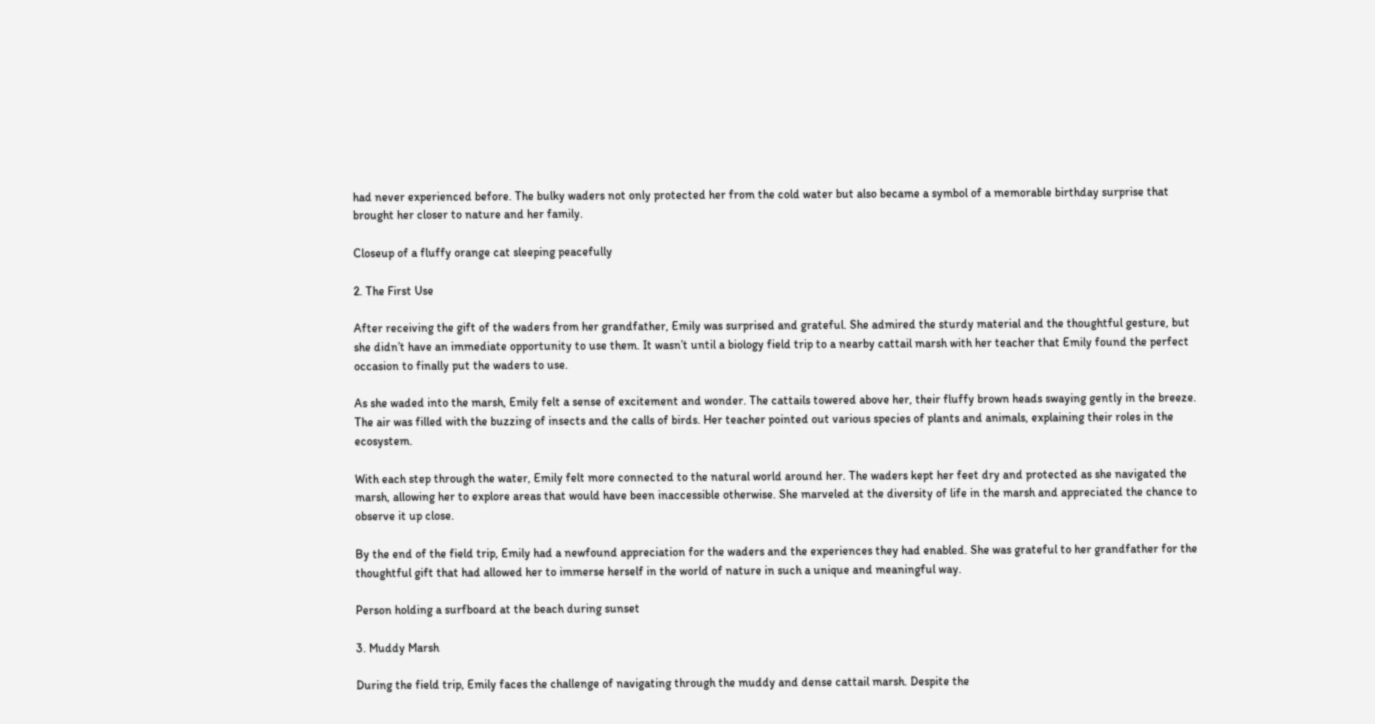had never experienced before. The bulky waders not only protected her from the cold water but also became a symbol of a memorable birthday surprise that brought her closer to nature and her family.

Closeup of a fluffy orange cat sleeping peacefully

2. The First Use

After receiving the gift of the waders from her grandfather, Emily was surprised and grateful. She admired the sturdy material and the thoughtful gesture, but she didn’t have an immediate opportunity to use them. It wasn’t until a biology field trip to a nearby cattail marsh with her teacher that Emily found the perfect occasion to finally put the waders to use.

As she waded into the marsh, Emily felt a sense of excitement and wonder. The cattails towered above her, their fluffy brown heads swaying gently in the breeze. The air was filled with the buzzing of insects and the calls of birds. Her teacher pointed out various species of plants and animals, explaining their roles in the ecosystem.

With each step through the water, Emily felt more connected to the natural world around her. The waders kept her feet dry and protected as she navigated the marsh, allowing her to explore areas that would have been inaccessible otherwise. She marveled at the diversity of life in the marsh and appreciated the chance to observe it up close.

By the end of the field trip, Emily had a newfound appreciation for the waders and the experiences they had enabled. She was grateful to her grandfather for the thoughtful gift that had allowed her to immerse herself in the world of nature in such a unique and meaningful way.

Person holding a surfboard at the beach during sunset

3. Muddy Marsh

During the field trip, Emily faces the challenge of navigating through the muddy and dense cattail marsh. Despite the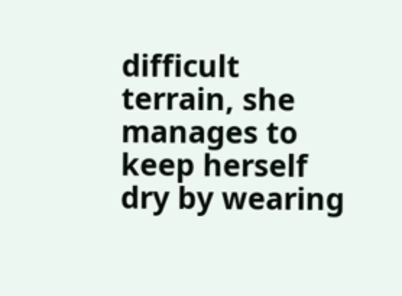difficult terrain, she manages to keep herself dry by wearing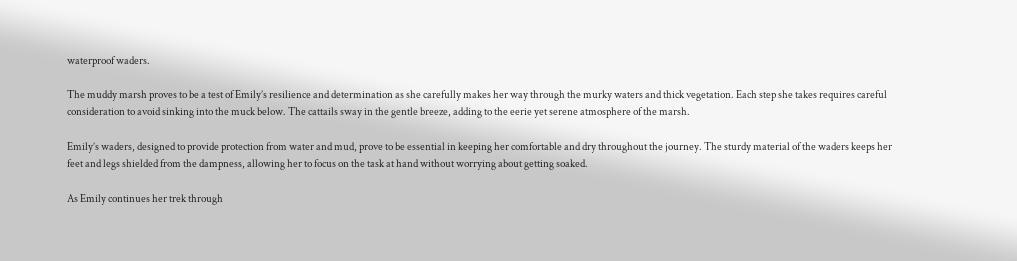waterproof waders.

The muddy marsh proves to be a test of Emily’s resilience and determination as she carefully makes her way through the murky waters and thick vegetation. Each step she takes requires careful consideration to avoid sinking into the muck below. The cattails sway in the gentle breeze, adding to the eerie yet serene atmosphere of the marsh.

Emily’s waders, designed to provide protection from water and mud, prove to be essential in keeping her comfortable and dry throughout the journey. The sturdy material of the waders keeps her feet and legs shielded from the dampness, allowing her to focus on the task at hand without worrying about getting soaked.

As Emily continues her trek through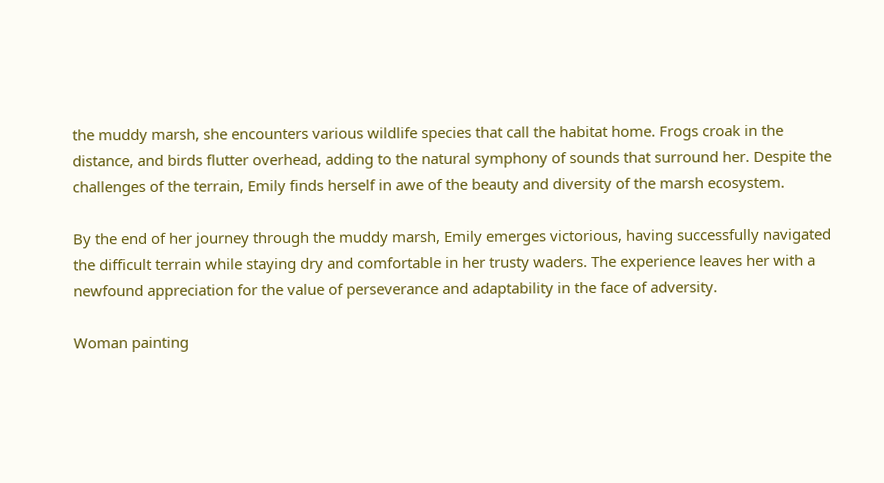the muddy marsh, she encounters various wildlife species that call the habitat home. Frogs croak in the distance, and birds flutter overhead, adding to the natural symphony of sounds that surround her. Despite the challenges of the terrain, Emily finds herself in awe of the beauty and diversity of the marsh ecosystem.

By the end of her journey through the muddy marsh, Emily emerges victorious, having successfully navigated the difficult terrain while staying dry and comfortable in her trusty waders. The experience leaves her with a newfound appreciation for the value of perseverance and adaptability in the face of adversity.

Woman painting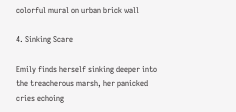colorful mural on urban brick wall

4. Sinking Scare

Emily finds herself sinking deeper into the treacherous marsh, her panicked cries echoing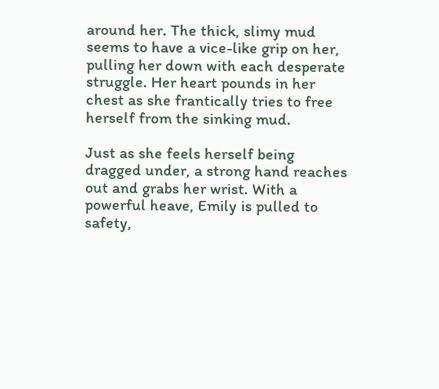around her. The thick, slimy mud seems to have a vice-like grip on her, pulling her down with each desperate struggle. Her heart pounds in her chest as she frantically tries to free herself from the sinking mud.

Just as she feels herself being dragged under, a strong hand reaches out and grabs her wrist. With a powerful heave, Emily is pulled to safety,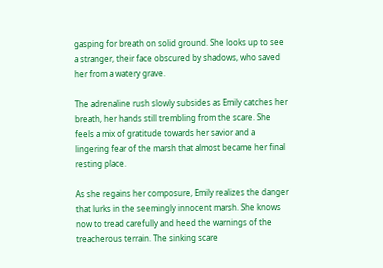gasping for breath on solid ground. She looks up to see a stranger, their face obscured by shadows, who saved her from a watery grave.

The adrenaline rush slowly subsides as Emily catches her breath, her hands still trembling from the scare. She feels a mix of gratitude towards her savior and a lingering fear of the marsh that almost became her final resting place.

As she regains her composure, Emily realizes the danger that lurks in the seemingly innocent marsh. She knows now to tread carefully and heed the warnings of the treacherous terrain. The sinking scare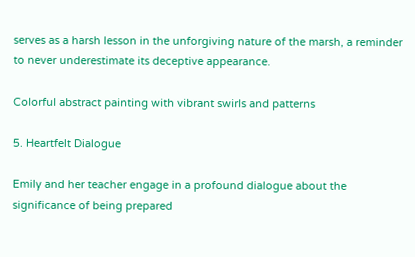serves as a harsh lesson in the unforgiving nature of the marsh, a reminder to never underestimate its deceptive appearance.

Colorful abstract painting with vibrant swirls and patterns

5. Heartfelt Dialogue

Emily and her teacher engage in a profound dialogue about the significance of being prepared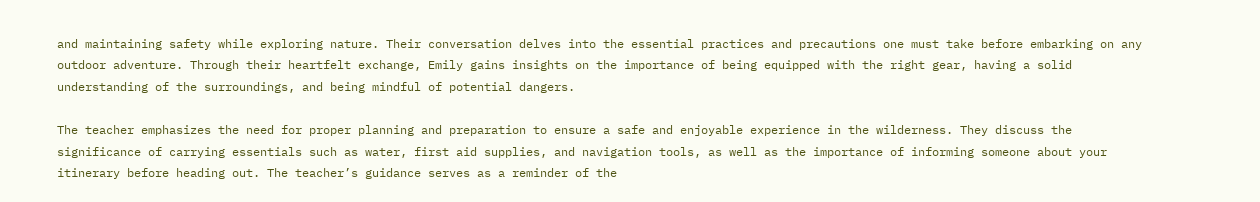and maintaining safety while exploring nature. Their conversation delves into the essential practices and precautions one must take before embarking on any outdoor adventure. Through their heartfelt exchange, Emily gains insights on the importance of being equipped with the right gear, having a solid understanding of the surroundings, and being mindful of potential dangers.

The teacher emphasizes the need for proper planning and preparation to ensure a safe and enjoyable experience in the wilderness. They discuss the significance of carrying essentials such as water, first aid supplies, and navigation tools, as well as the importance of informing someone about your itinerary before heading out. The teacher’s guidance serves as a reminder of the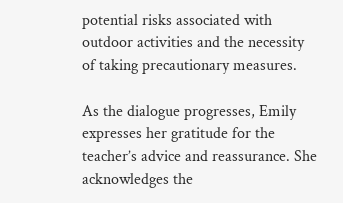potential risks associated with outdoor activities and the necessity of taking precautionary measures.

As the dialogue progresses, Emily expresses her gratitude for the teacher’s advice and reassurance. She acknowledges the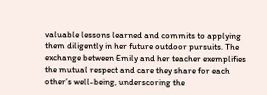valuable lessons learned and commits to applying them diligently in her future outdoor pursuits. The exchange between Emily and her teacher exemplifies the mutual respect and care they share for each other’s well-being, underscoring the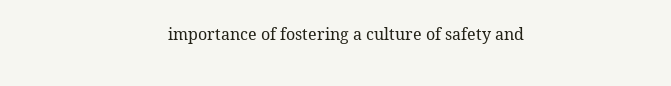importance of fostering a culture of safety and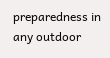preparedness in any outdoor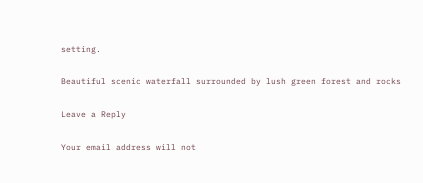setting.

Beautiful scenic waterfall surrounded by lush green forest and rocks

Leave a Reply

Your email address will not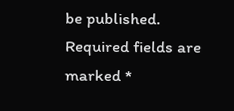be published. Required fields are marked *